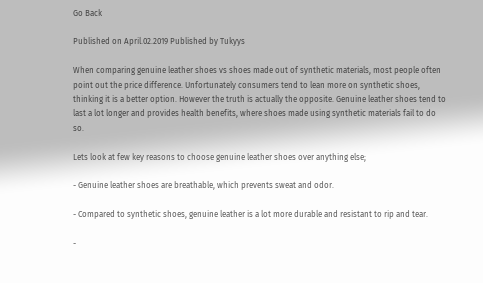Go Back

Published on April.02.2019 Published by Tukyys

When comparing genuine leather shoes vs shoes made out of synthetic materials, most people often point out the price difference. Unfortunately consumers tend to lean more on synthetic shoes, thinking it is a better option. However the truth is actually the opposite. Genuine leather shoes tend to last a lot longer and provides health benefits, where shoes made using synthetic materials fail to do so.

Lets look at few key reasons to choose genuine leather shoes over anything else;

- Genuine leather shoes are breathable, which prevents sweat and odor.

- Compared to synthetic shoes, genuine leather is a lot more durable and resistant to rip and tear.

-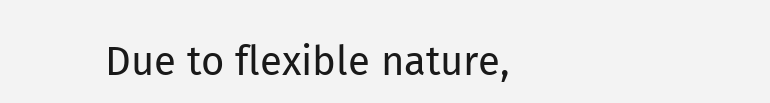Due to flexible nature,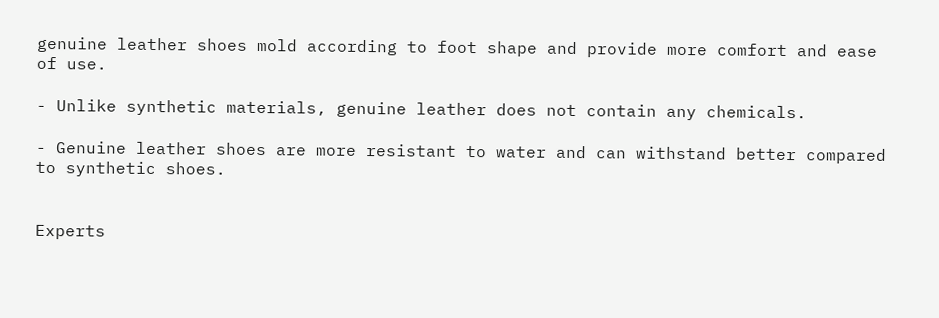genuine leather shoes mold according to foot shape and provide more comfort and ease of use.

- Unlike synthetic materials, genuine leather does not contain any chemicals.

- Genuine leather shoes are more resistant to water and can withstand better compared to synthetic shoes.


Experts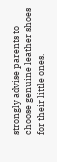strongly advise parents to choose genuine leather shoes for their little ones.